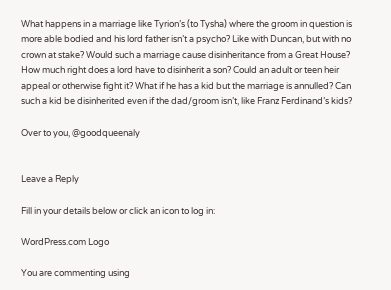What happens in a marriage like Tyrion’s (to Tysha) where the groom in question is more able bodied and his lord father isn’t a psycho? Like with Duncan, but with no crown at stake? Would such a marriage cause disinheritance from a Great House? How much right does a lord have to disinherit a son? Could an adult or teen heir appeal or otherwise fight it? What if he has a kid but the marriage is annulled? Can such a kid be disinherited even if the dad/groom isn’t, like Franz Ferdinand’s kids?

Over to you, @goodqueenaly


Leave a Reply

Fill in your details below or click an icon to log in:

WordPress.com Logo

You are commenting using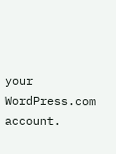your WordPress.com account.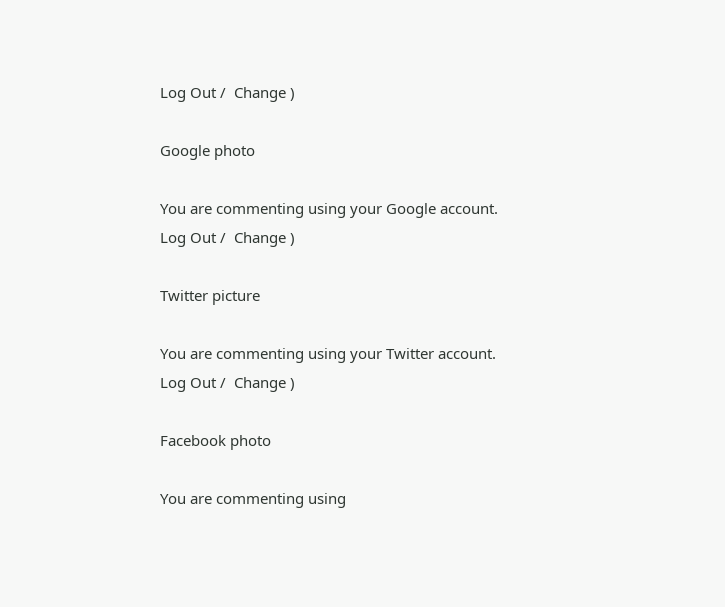Log Out /  Change )

Google photo

You are commenting using your Google account. Log Out /  Change )

Twitter picture

You are commenting using your Twitter account. Log Out /  Change )

Facebook photo

You are commenting using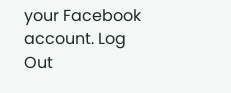your Facebook account. Log Out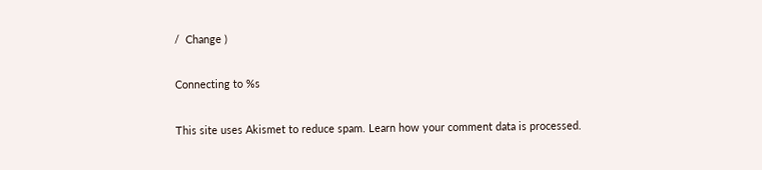/  Change )

Connecting to %s

This site uses Akismet to reduce spam. Learn how your comment data is processed.